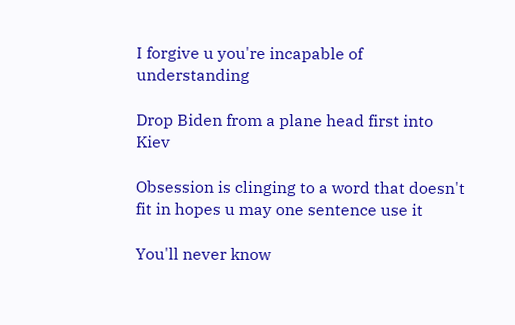I forgive u you're incapable of understanding

Drop Biden from a plane head first into Kiev

Obsession is clinging to a word that doesn't fit in hopes u may one sentence use it

You'll never know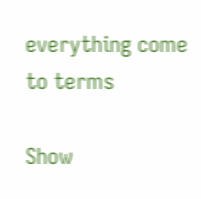everything come to terms

Show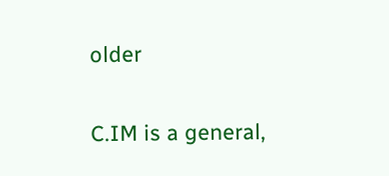older

C.IM is a general,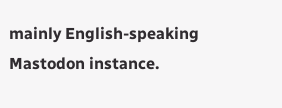mainly English-speaking Mastodon instance.